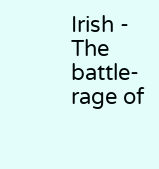Irish - The battle-rage of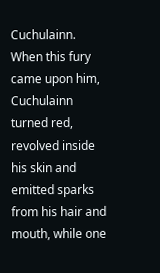Cuchulainn. When this fury came upon him, Cuchulainn turned red, revolved inside his skin and emitted sparks from his hair and mouth, while one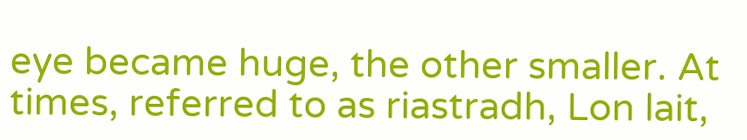eye became huge, the other smaller. At times, referred to as riastradh, Lon lait,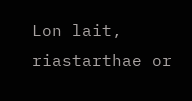Lon lait, riastarthae or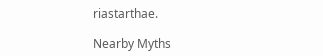riastarthae.

Nearby Myths